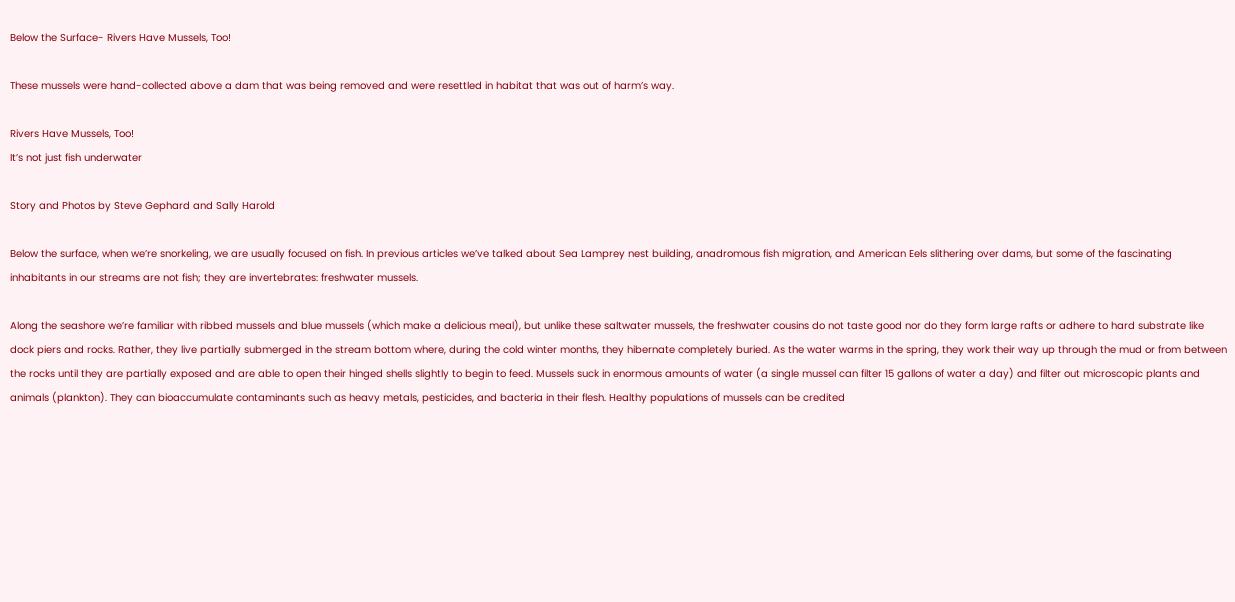Below the Surface- Rivers Have Mussels, Too!

These mussels were hand-collected above a dam that was being removed and were resettled in habitat that was out of harm’s way.

Rivers Have Mussels, Too!
It’s not just fish underwater

Story and Photos by Steve Gephard and Sally Harold

Below the surface, when we’re snorkeling, we are usually focused on fish. In previous articles we’ve talked about Sea Lamprey nest building, anadromous fish migration, and American Eels slithering over dams, but some of the fascinating inhabitants in our streams are not fish; they are invertebrates: freshwater mussels.

Along the seashore we’re familiar with ribbed mussels and blue mussels (which make a delicious meal), but unlike these saltwater mussels, the freshwater cousins do not taste good nor do they form large rafts or adhere to hard substrate like dock piers and rocks. Rather, they live partially submerged in the stream bottom where, during the cold winter months, they hibernate completely buried. As the water warms in the spring, they work their way up through the mud or from between the rocks until they are partially exposed and are able to open their hinged shells slightly to begin to feed. Mussels suck in enormous amounts of water (a single mussel can filter 15 gallons of water a day) and filter out microscopic plants and animals (plankton). They can bioaccumulate contaminants such as heavy metals, pesticides, and bacteria in their flesh. Healthy populations of mussels can be credited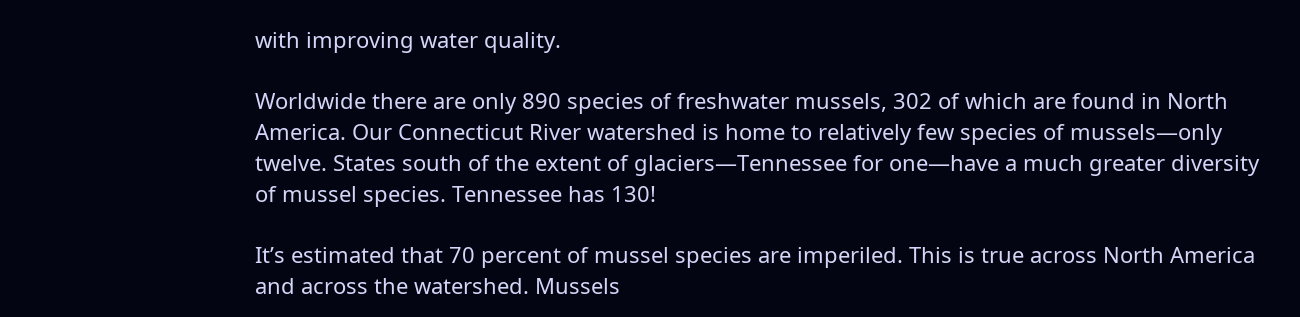with improving water quality.

Worldwide there are only 890 species of freshwater mussels, 302 of which are found in North America. Our Connecticut River watershed is home to relatively few species of mussels—only twelve. States south of the extent of glaciers—Tennessee for one—have a much greater diversity of mussel species. Tennessee has 130!

It’s estimated that 70 percent of mussel species are imperiled. This is true across North America and across the watershed. Mussels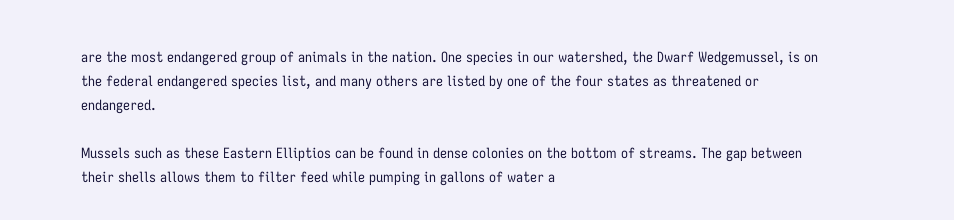are the most endangered group of animals in the nation. One species in our watershed, the Dwarf Wedgemussel, is on the federal endangered species list, and many others are listed by one of the four states as threatened or endangered.

Mussels such as these Eastern Elliptios can be found in dense colonies on the bottom of streams. The gap between their shells allows them to filter feed while pumping in gallons of water a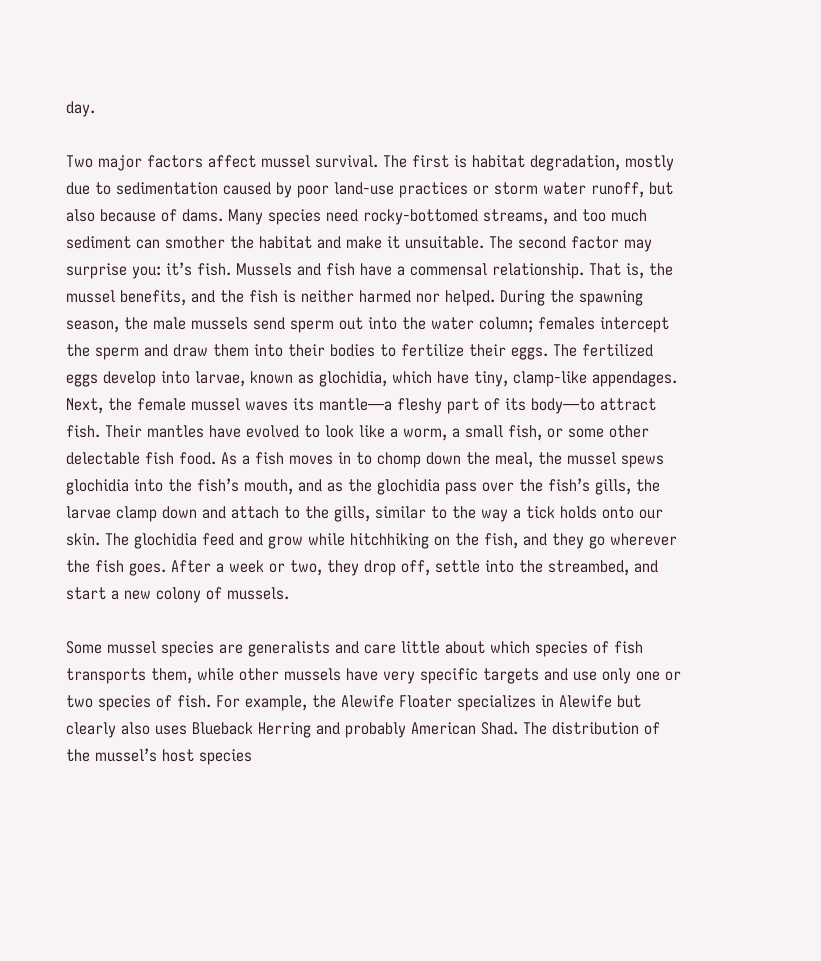day.

Two major factors affect mussel survival. The first is habitat degradation, mostly due to sedimentation caused by poor land-use practices or storm water runoff, but also because of dams. Many species need rocky-bottomed streams, and too much sediment can smother the habitat and make it unsuitable. The second factor may surprise you: it’s fish. Mussels and fish have a commensal relationship. That is, the mussel benefits, and the fish is neither harmed nor helped. During the spawning season, the male mussels send sperm out into the water column; females intercept the sperm and draw them into their bodies to fertilize their eggs. The fertilized eggs develop into larvae, known as glochidia, which have tiny, clamp-like appendages. Next, the female mussel waves its mantle—a fleshy part of its body—to attract fish. Their mantles have evolved to look like a worm, a small fish, or some other delectable fish food. As a fish moves in to chomp down the meal, the mussel spews glochidia into the fish’s mouth, and as the glochidia pass over the fish’s gills, the larvae clamp down and attach to the gills, similar to the way a tick holds onto our skin. The glochidia feed and grow while hitchhiking on the fish, and they go wherever the fish goes. After a week or two, they drop off, settle into the streambed, and start a new colony of mussels.

Some mussel species are generalists and care little about which species of fish transports them, while other mussels have very specific targets and use only one or two species of fish. For example, the Alewife Floater specializes in Alewife but clearly also uses Blueback Herring and probably American Shad. The distribution of the mussel’s host species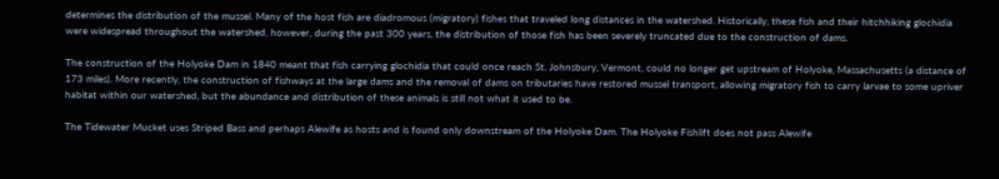determines the distribution of the mussel. Many of the host fish are diadromous (migratory) fishes that traveled long distances in the watershed. Historically, these fish and their hitchhiking glochidia were widespread throughout the watershed, however, during the past 300 years, the distribution of those fish has been severely truncated due to the construction of dams.

The construction of the Holyoke Dam in 1840 meant that fish carrying glochidia that could once reach St. Johnsbury, Vermont, could no longer get upstream of Holyoke, Massachusetts (a distance of 173 miles). More recently, the construction of fishways at the large dams and the removal of dams on tributaries have restored mussel transport, allowing migratory fish to carry larvae to some upriver habitat within our watershed, but the abundance and distribution of these animals is still not what it used to be.

The Tidewater Mucket uses Striped Bass and perhaps Alewife as hosts and is found only downstream of the Holyoke Dam. The Holyoke Fishlift does not pass Alewife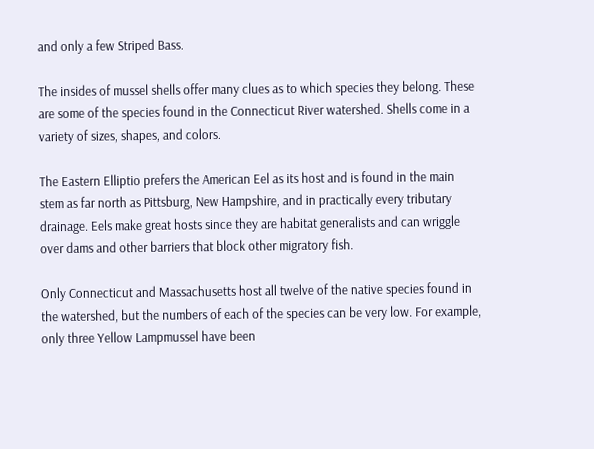and only a few Striped Bass.

The insides of mussel shells offer many clues as to which species they belong. These are some of the species found in the Connecticut River watershed. Shells come in a variety of sizes, shapes, and colors.

The Eastern Elliptio prefers the American Eel as its host and is found in the main stem as far north as Pittsburg, New Hampshire, and in practically every tributary drainage. Eels make great hosts since they are habitat generalists and can wriggle over dams and other barriers that block other migratory fish.

Only Connecticut and Massachusetts host all twelve of the native species found in the watershed, but the numbers of each of the species can be very low. For example, only three Yellow Lampmussel have been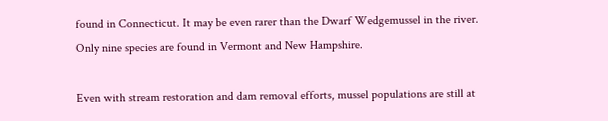found in Connecticut. It may be even rarer than the Dwarf Wedgemussel in the river. Only nine species are found in Vermont and New Hampshire.

Even with stream restoration and dam removal efforts, mussel populations are still at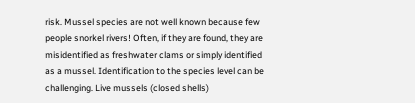risk. Mussel species are not well known because few people snorkel rivers! Often, if they are found, they are misidentified as freshwater clams or simply identified as a mussel. Identification to the species level can be challenging. Live mussels (closed shells)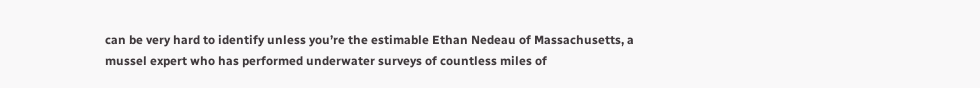can be very hard to identify unless you’re the estimable Ethan Nedeau of Massachusetts, a mussel expert who has performed underwater surveys of countless miles of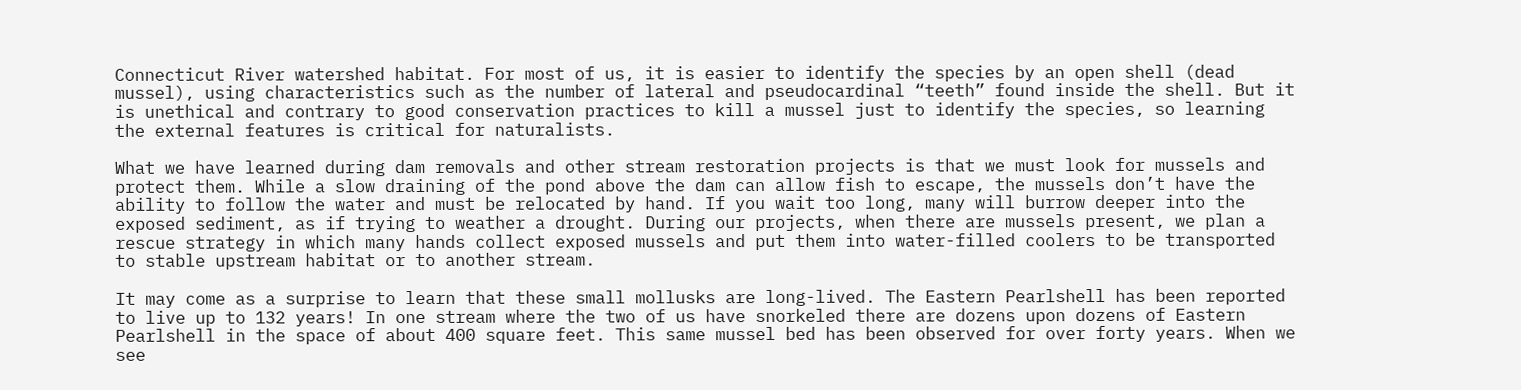Connecticut River watershed habitat. For most of us, it is easier to identify the species by an open shell (dead mussel), using characteristics such as the number of lateral and pseudocardinal “teeth” found inside the shell. But it is unethical and contrary to good conservation practices to kill a mussel just to identify the species, so learning the external features is critical for naturalists.

What we have learned during dam removals and other stream restoration projects is that we must look for mussels and protect them. While a slow draining of the pond above the dam can allow fish to escape, the mussels don’t have the ability to follow the water and must be relocated by hand. If you wait too long, many will burrow deeper into the exposed sediment, as if trying to weather a drought. During our projects, when there are mussels present, we plan a rescue strategy in which many hands collect exposed mussels and put them into water-filled coolers to be transported to stable upstream habitat or to another stream.

It may come as a surprise to learn that these small mollusks are long-lived. The Eastern Pearlshell has been reported to live up to 132 years! In one stream where the two of us have snorkeled there are dozens upon dozens of Eastern Pearlshell in the space of about 400 square feet. This same mussel bed has been observed for over forty years. When we see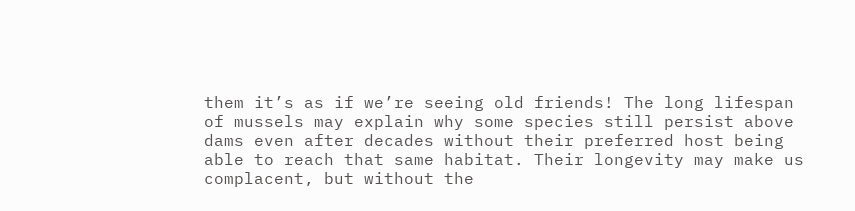them it’s as if we’re seeing old friends! The long lifespan of mussels may explain why some species still persist above dams even after decades without their preferred host being able to reach that same habitat. Their longevity may make us complacent, but without the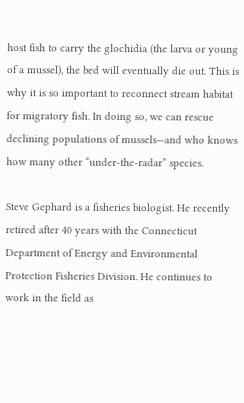host fish to carry the glochidia (the larva or young of a mussel), the bed will eventually die out. This is why it is so important to reconnect stream habitat for migratory fish. In doing so, we can rescue declining populations of mussels—and who knows how many other “under-the-radar” species.

Steve Gephard is a fisheries biologist. He recently retired after 40 years with the Connecticut Department of Energy and Environmental Protection Fisheries Division. He continues to work in the field as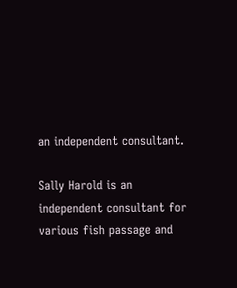an independent consultant.

Sally Harold is an independent consultant for various fish passage and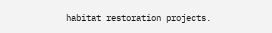habitat restoration projects.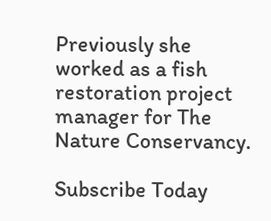Previously she worked as a fish restoration project manager for The Nature Conservancy.

Subscribe Today